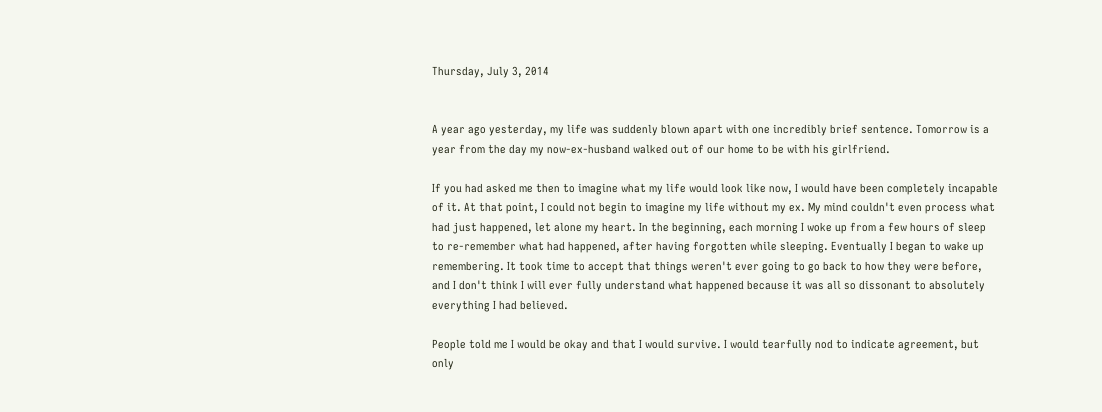Thursday, July 3, 2014


A year ago yesterday, my life was suddenly blown apart with one incredibly brief sentence. Tomorrow is a year from the day my now-ex-husband walked out of our home to be with his girlfriend.

If you had asked me then to imagine what my life would look like now, I would have been completely incapable of it. At that point, I could not begin to imagine my life without my ex. My mind couldn't even process what had just happened, let alone my heart. In the beginning, each morning I woke up from a few hours of sleep to re-remember what had happened, after having forgotten while sleeping. Eventually I began to wake up remembering. It took time to accept that things weren't ever going to go back to how they were before, and I don't think I will ever fully understand what happened because it was all so dissonant to absolutely everything I had believed.

People told me I would be okay and that I would survive. I would tearfully nod to indicate agreement, but only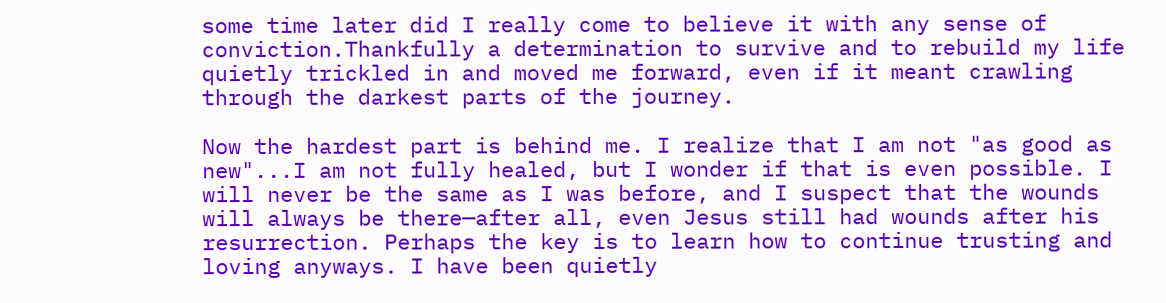some time later did I really come to believe it with any sense of conviction.Thankfully a determination to survive and to rebuild my life quietly trickled in and moved me forward, even if it meant crawling through the darkest parts of the journey.

Now the hardest part is behind me. I realize that I am not "as good as new"...I am not fully healed, but I wonder if that is even possible. I will never be the same as I was before, and I suspect that the wounds will always be there—after all, even Jesus still had wounds after his resurrection. Perhaps the key is to learn how to continue trusting and loving anyways. I have been quietly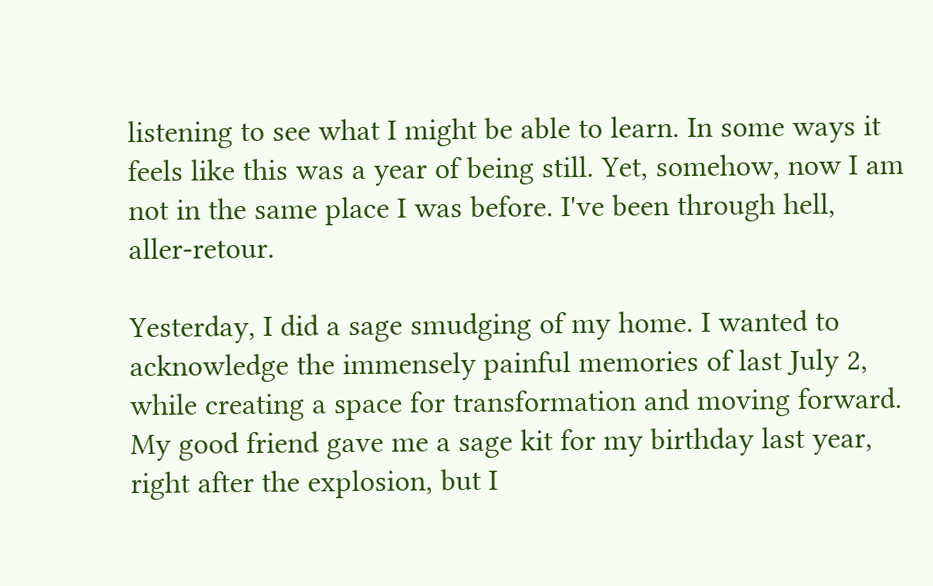listening to see what I might be able to learn. In some ways it feels like this was a year of being still. Yet, somehow, now I am not in the same place I was before. I've been through hell, aller-retour.

Yesterday, I did a sage smudging of my home. I wanted to acknowledge the immensely painful memories of last July 2, while creating a space for transformation and moving forward. My good friend gave me a sage kit for my birthday last year, right after the explosion, but I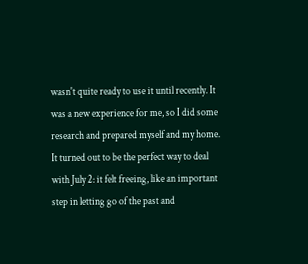wasn't quite ready to use it until recently. It was a new experience for me, so I did some research and prepared myself and my home. It turned out to be the perfect way to deal with July 2: it felt freeing, like an important step in letting go of the past and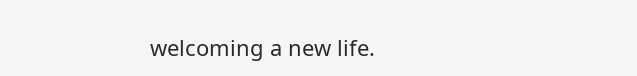welcoming a new life.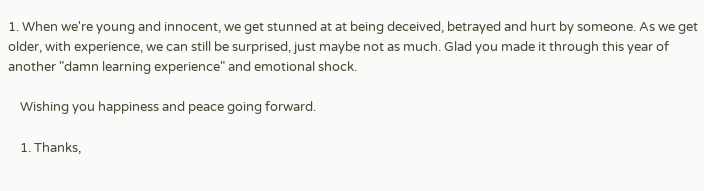1. When we're young and innocent, we get stunned at at being deceived, betrayed and hurt by someone. As we get older, with experience, we can still be surprised, just maybe not as much. Glad you made it through this year of another "damn learning experience" and emotional shock.

    Wishing you happiness and peace going forward.

    1. Thanks,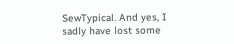SewTypical. And yes, I sadly have lost some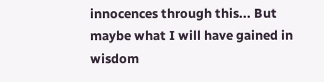innocences through this... But maybe what I will have gained in wisdom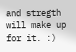and stregth will make up for it. :)